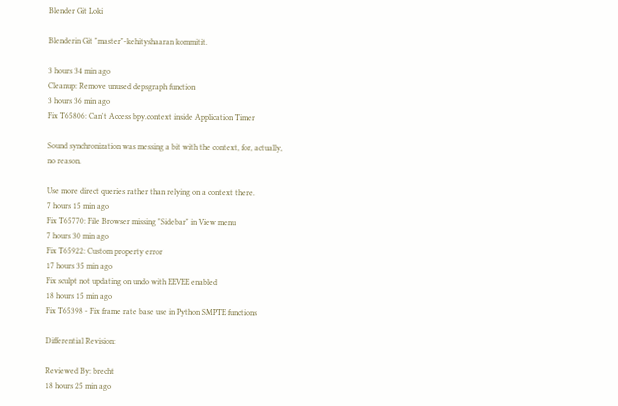Blender Git Loki

Blenderin Git "master"-kehityshaaran kommitit.

3 hours 34 min ago
Cleanup: Remove unused depsgraph function
3 hours 36 min ago
Fix T65806: Can't Access bpy.context inside Application Timer

Sound synchronization was messing a bit with the context, for, actually,
no reason.

Use more direct queries rather than relying on a context there.
7 hours 15 min ago
Fix T65770: File Browser missing "Sidebar" in View menu
7 hours 30 min ago
Fix T65922: Custom property error
17 hours 35 min ago
Fix sculpt not updating on undo with EEVEE enabled
18 hours 15 min ago
Fix T65398 - Fix frame rate base use in Python SMPTE functions

Differential Revision:

Reviewed By: brecht
18 hours 25 min ago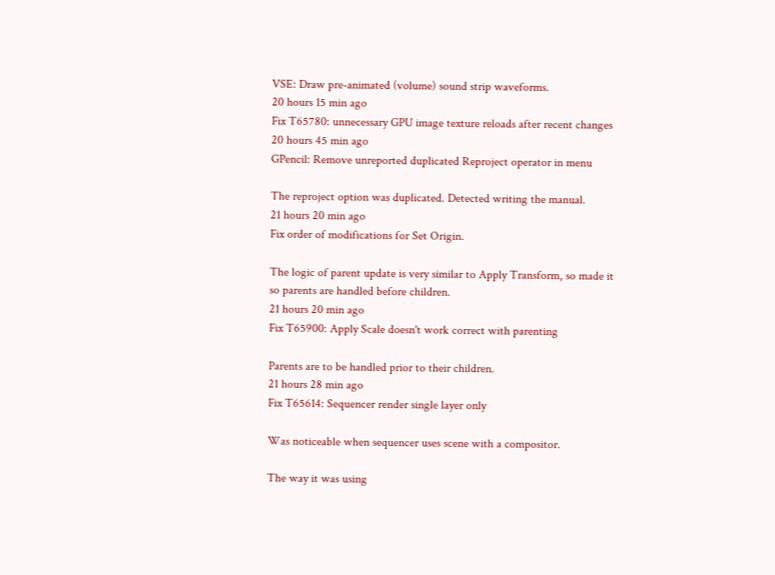VSE: Draw pre-animated (volume) sound strip waveforms.
20 hours 15 min ago
Fix T65780: unnecessary GPU image texture reloads after recent changes
20 hours 45 min ago
GPencil: Remove unreported duplicated Reproject operator in menu

The reproject option was duplicated. Detected writing the manual.
21 hours 20 min ago
Fix order of modifications for Set Origin.

The logic of parent update is very similar to Apply Transform, so made it
so parents are handled before children.
21 hours 20 min ago
Fix T65900: Apply Scale doesn't work correct with parenting

Parents are to be handled prior to their children.
21 hours 28 min ago
Fix T65614: Sequencer render single layer only

Was noticeable when sequencer uses scene with a compositor.

The way it was using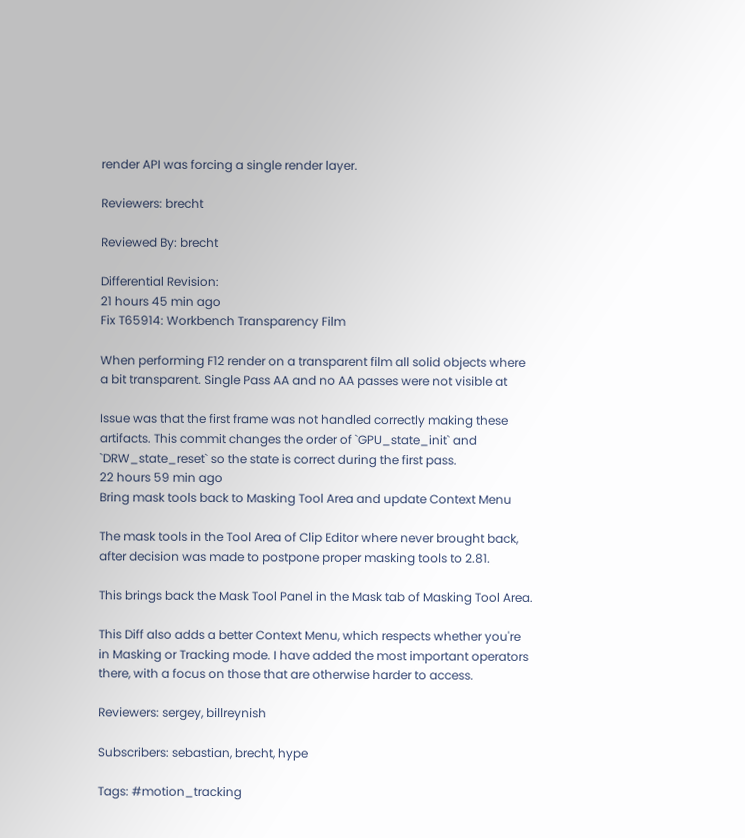render API was forcing a single render layer.

Reviewers: brecht

Reviewed By: brecht

Differential Revision:
21 hours 45 min ago
Fix T65914: Workbench Transparency Film

When performing F12 render on a transparent film all solid objects where
a bit transparent. Single Pass AA and no AA passes were not visible at

Issue was that the first frame was not handled correctly making these
artifacts. This commit changes the order of `GPU_state_init` and
`DRW_state_reset` so the state is correct during the first pass.
22 hours 59 min ago
Bring mask tools back to Masking Tool Area and update Context Menu

The mask tools in the Tool Area of Clip Editor where never brought back,
after decision was made to postpone proper masking tools to 2.81.

This brings back the Mask Tool Panel in the Mask tab of Masking Tool Area.

This Diff also adds a better Context Menu, which respects whether you're
in Masking or Tracking mode. I have added the most important operators
there, with a focus on those that are otherwise harder to access.

Reviewers: sergey, billreynish

Subscribers: sebastian, brecht, hype

Tags: #motion_tracking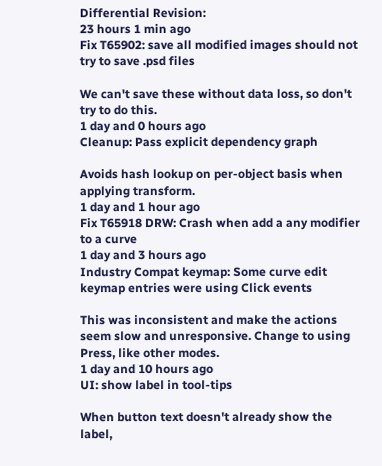Differential Revision:
23 hours 1 min ago
Fix T65902: save all modified images should not try to save .psd files

We can't save these without data loss, so don't try to do this.
1 day and 0 hours ago
Cleanup: Pass explicit dependency graph

Avoids hash lookup on per-object basis when applying transform.
1 day and 1 hour ago
Fix T65918 DRW: Crash when add a any modifier to a curve
1 day and 3 hours ago
Industry Compat keymap: Some curve edit keymap entries were using Click events

This was inconsistent and make the actions seem slow and unresponsive. Change to using Press, like other modes.
1 day and 10 hours ago
UI: show label in tool-tips

When button text doesn't already show the label,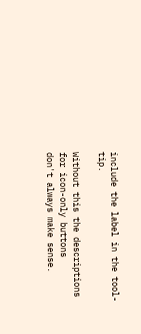include the label in the tool-tip.

Without this the descriptions for icon-only buttons
don't always make sense.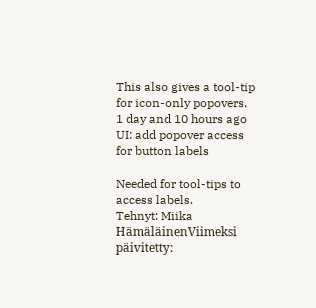This also gives a tool-tip for icon-only popovers.
1 day and 10 hours ago
UI: add popover access for button labels

Needed for tool-tips to access labels.
Tehnyt: Miika HämäläinenViimeksi päivitetty: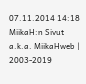07.11.2014 14:18 MiikaH:n Sivut a.k.a. MiikaHweb | 2003-2019